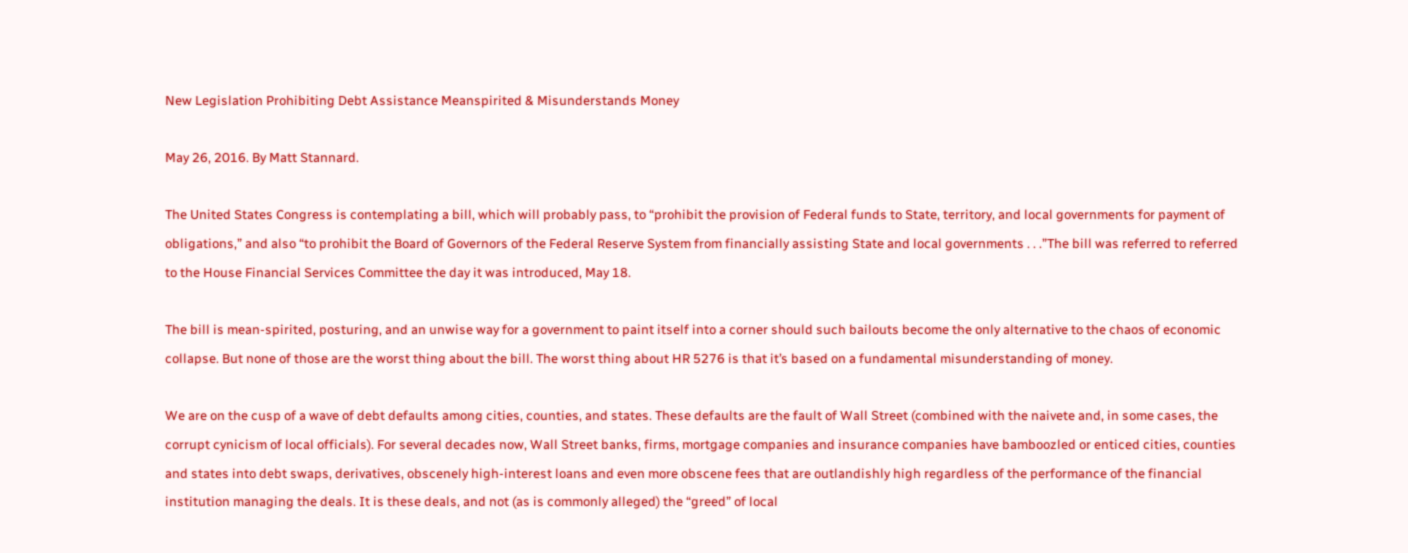New Legislation Prohibiting Debt Assistance Meanspirited & Misunderstands Money

May 26, 2016. By Matt Stannard.

The United States Congress is contemplating a bill, which will probably pass, to “prohibit the provision of Federal funds to State, territory, and local governments for payment of obligations,” and also “to prohibit the Board of Governors of the Federal Reserve System from financially assisting State and local governments . . .”The bill was referred to referred to the House Financial Services Committee the day it was introduced, May 18.

The bill is mean-spirited, posturing, and an unwise way for a government to paint itself into a corner should such bailouts become the only alternative to the chaos of economic collapse. But none of those are the worst thing about the bill. The worst thing about HR 5276 is that it’s based on a fundamental misunderstanding of money.

We are on the cusp of a wave of debt defaults among cities, counties, and states. These defaults are the fault of Wall Street (combined with the naivete and, in some cases, the corrupt cynicism of local officials). For several decades now, Wall Street banks, firms, mortgage companies and insurance companies have bamboozled or enticed cities, counties and states into debt swaps, derivatives, obscenely high-interest loans and even more obscene fees that are outlandishly high regardless of the performance of the financial institution managing the deals. It is these deals, and not (as is commonly alleged) the “greed” of local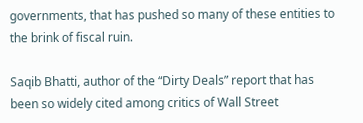governments, that has pushed so many of these entities to the brink of fiscal ruin.

Saqib Bhatti, author of the “Dirty Deals” report that has been so widely cited among critics of Wall Street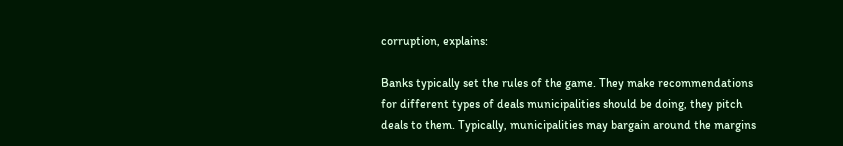corruption, explains:

Banks typically set the rules of the game. They make recommendations for different types of deals municipalities should be doing, they pitch deals to them. Typically, municipalities may bargain around the margins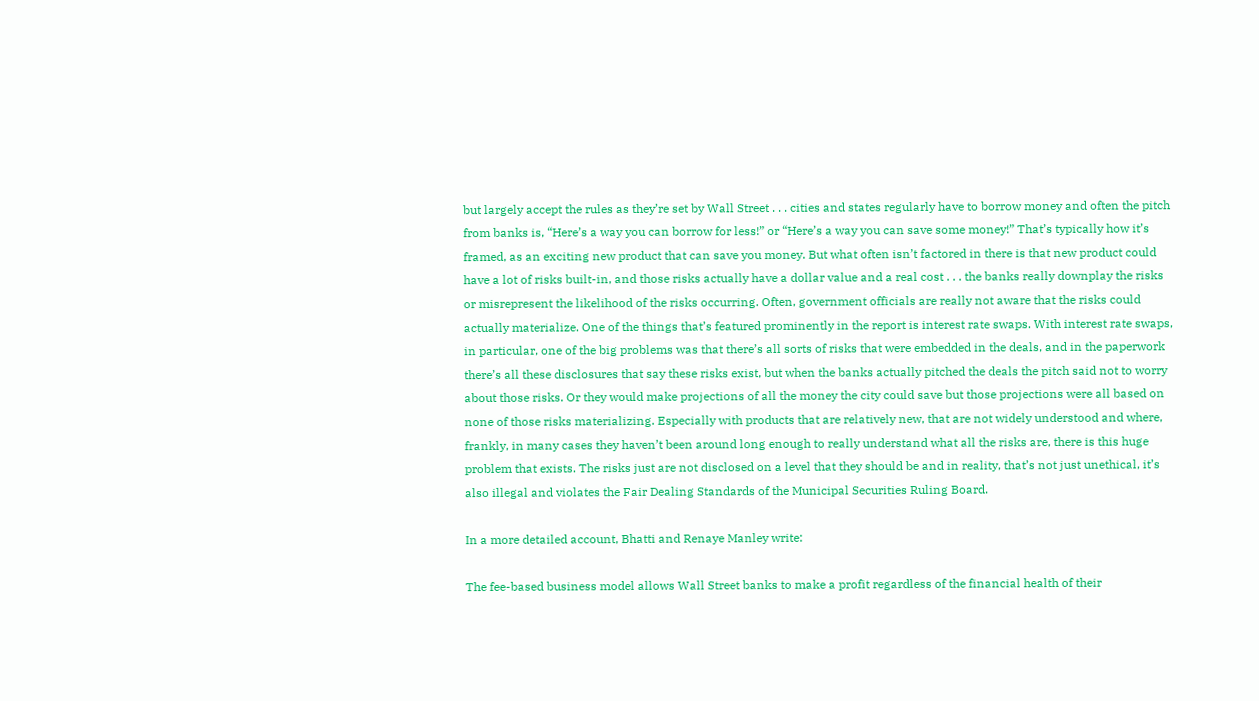but largely accept the rules as they’re set by Wall Street . . . cities and states regularly have to borrow money and often the pitch from banks is, “Here’s a way you can borrow for less!” or “Here’s a way you can save some money!” That’s typically how it’s framed, as an exciting new product that can save you money. But what often isn’t factored in there is that new product could have a lot of risks built-in, and those risks actually have a dollar value and a real cost . . . the banks really downplay the risks or misrepresent the likelihood of the risks occurring. Often, government officials are really not aware that the risks could actually materialize. One of the things that’s featured prominently in the report is interest rate swaps. With interest rate swaps, in particular, one of the big problems was that there’s all sorts of risks that were embedded in the deals, and in the paperwork there’s all these disclosures that say these risks exist, but when the banks actually pitched the deals the pitch said not to worry about those risks. Or they would make projections of all the money the city could save but those projections were all based on none of those risks materializing. Especially with products that are relatively new, that are not widely understood and where, frankly, in many cases they haven’t been around long enough to really understand what all the risks are, there is this huge problem that exists. The risks just are not disclosed on a level that they should be and in reality, that’s not just unethical, it’s also illegal and violates the Fair Dealing Standards of the Municipal Securities Ruling Board.

In a more detailed account, Bhatti and Renaye Manley write:

The fee-based business model allows Wall Street banks to make a profit regardless of the financial health of their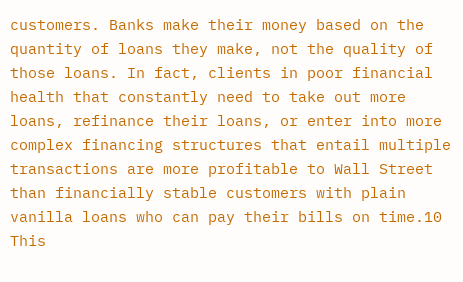customers. Banks make their money based on the quantity of loans they make, not the quality of those loans. In fact, clients in poor financial health that constantly need to take out more loans, refinance their loans, or enter into more complex financing structures that entail multiple transactions are more profitable to Wall Street than financially stable customers with plain vanilla loans who can pay their bills on time.10 This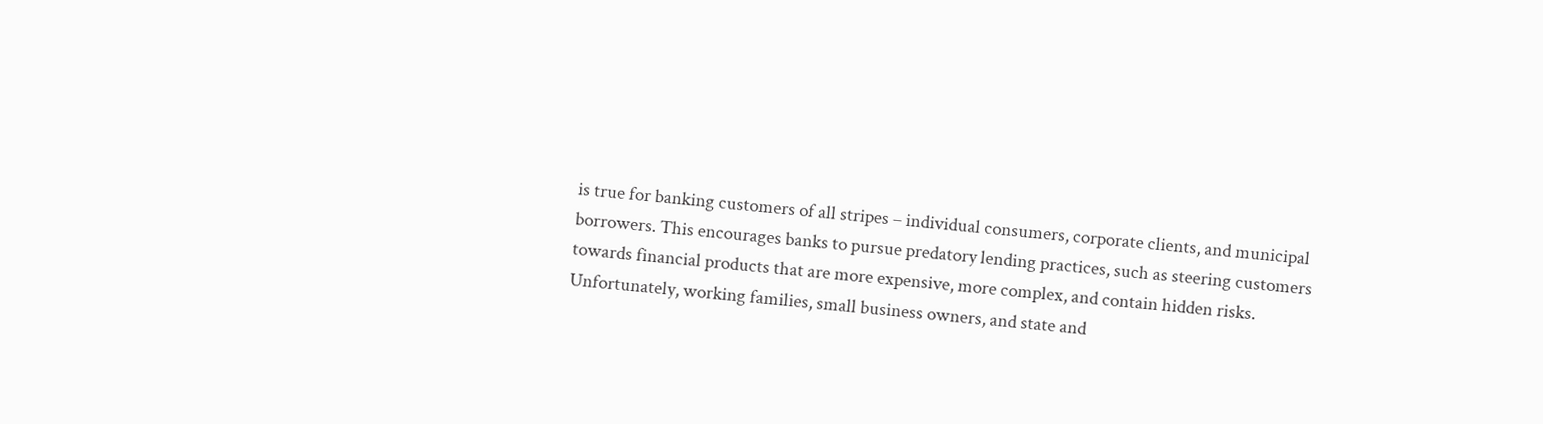is true for banking customers of all stripes – individual consumers, corporate clients, and municipal borrowers. This encourages banks to pursue predatory lending practices, such as steering customers towards financial products that are more expensive, more complex, and contain hidden risks. Unfortunately, working families, small business owners, and state and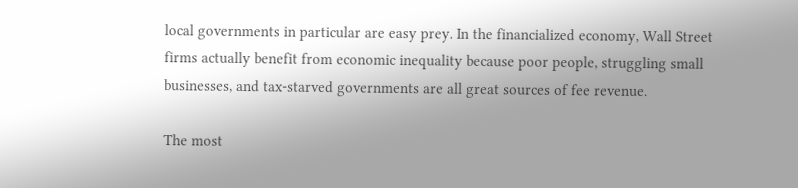local governments in particular are easy prey. In the financialized economy, Wall Street firms actually benefit from economic inequality because poor people, struggling small businesses, and tax-starved governments are all great sources of fee revenue.

The most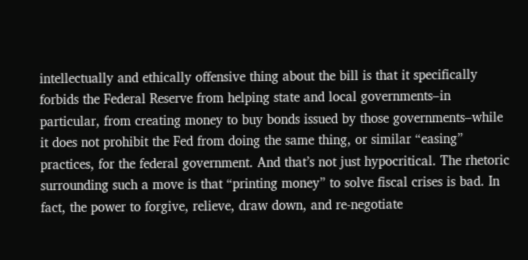intellectually and ethically offensive thing about the bill is that it specifically forbids the Federal Reserve from helping state and local governments–in particular, from creating money to buy bonds issued by those governments–while it does not prohibit the Fed from doing the same thing, or similar “easing” practices, for the federal government. And that’s not just hypocritical. The rhetoric surrounding such a move is that “printing money” to solve fiscal crises is bad. In fact, the power to forgive, relieve, draw down, and re-negotiate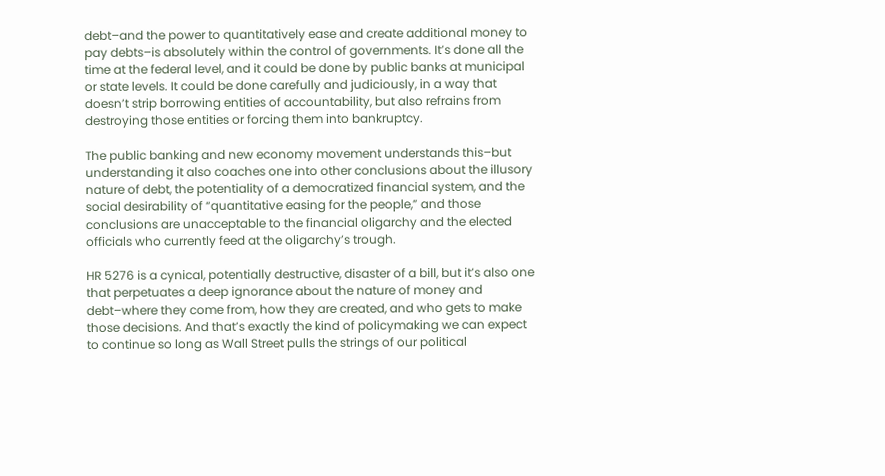debt–and the power to quantitatively ease and create additional money to pay debts–is absolutely within the control of governments. It’s done all the time at the federal level, and it could be done by public banks at municipal or state levels. It could be done carefully and judiciously, in a way that doesn’t strip borrowing entities of accountability, but also refrains from destroying those entities or forcing them into bankruptcy.

The public banking and new economy movement understands this–but understanding it also coaches one into other conclusions about the illusory nature of debt, the potentiality of a democratized financial system, and the social desirability of “quantitative easing for the people,” and those conclusions are unacceptable to the financial oligarchy and the elected officials who currently feed at the oligarchy’s trough.

HR 5276 is a cynical, potentially destructive, disaster of a bill, but it’s also one that perpetuates a deep ignorance about the nature of money and debt–where they come from, how they are created, and who gets to make those decisions. And that’s exactly the kind of policymaking we can expect to continue so long as Wall Street pulls the strings of our political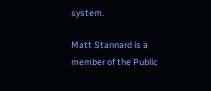system.

Matt Stannard is a member of the Public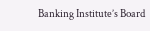Banking Institute’s Board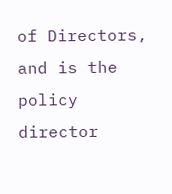of Directors, and is the policy director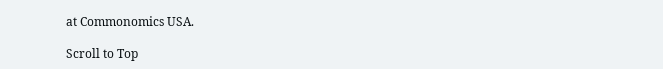at Commonomics USA.

Scroll to Top